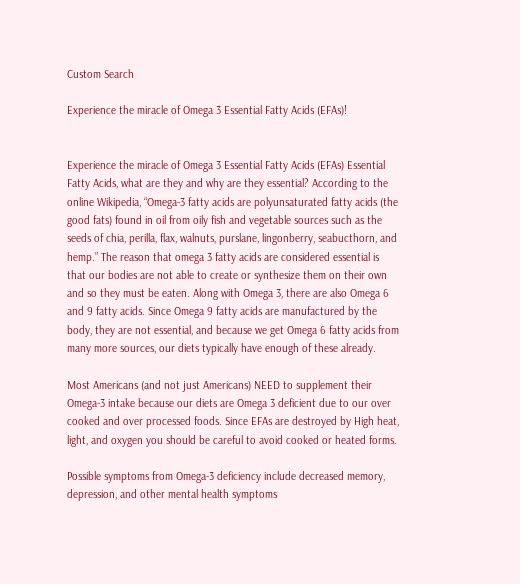Custom Search

Experience the miracle of Omega 3 Essential Fatty Acids (EFAs)!


Experience the miracle of Omega 3 Essential Fatty Acids (EFAs) Essential Fatty Acids, what are they and why are they essential? According to the online Wikipedia, “Omega-3 fatty acids are polyunsaturated fatty acids (the good fats) found in oil from oily fish and vegetable sources such as the seeds of chia, perilla, flax, walnuts, purslane, lingonberry, seabucthorn, and hemp.” The reason that omega 3 fatty acids are considered essential is that our bodies are not able to create or synthesize them on their own and so they must be eaten. Along with Omega 3, there are also Omega 6 and 9 fatty acids. Since Omega 9 fatty acids are manufactured by the body, they are not essential, and because we get Omega 6 fatty acids from many more sources, our diets typically have enough of these already.

Most Americans (and not just Americans) NEED to supplement their Omega-3 intake because our diets are Omega 3 deficient due to our over cooked and over processed foods. Since EFAs are destroyed by High heat, light, and oxygen you should be careful to avoid cooked or heated forms.

Possible symptoms from Omega-3 deficiency include decreased memory, depression, and other mental health symptoms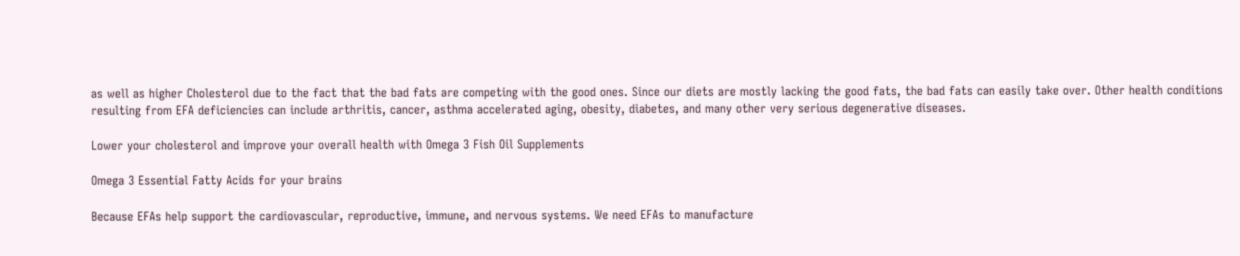as well as higher Cholesterol due to the fact that the bad fats are competing with the good ones. Since our diets are mostly lacking the good fats, the bad fats can easily take over. Other health conditions resulting from EFA deficiencies can include arthritis, cancer, asthma accelerated aging, obesity, diabetes, and many other very serious degenerative diseases.

Lower your cholesterol and improve your overall health with Omega 3 Fish Oil Supplements

Omega 3 Essential Fatty Acids for your brains

Because EFAs help support the cardiovascular, reproductive, immune, and nervous systems. We need EFAs to manufacture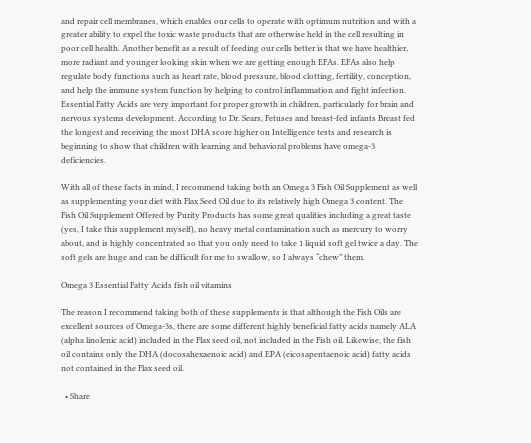and repair cell membranes, which enables our cells to operate with optimum nutrition and with a greater ability to expel the toxic waste products that are otherwise held in the cell resulting in poor cell health. Another benefit as a result of feeding our cells better is that we have healthier, more radiant and younger looking skin when we are getting enough EFAs. EFAs also help regulate body functions such as heart rate, blood pressure, blood clotting, fertility, conception, and help the immune system function by helping to control inflammation and fight infection. Essential Fatty Acids are very important for proper growth in children, particularly for brain and nervous systems development. According to Dr. Sears, Fetuses and breast-fed infants Breast fed the longest and receiving the most DHA score higher on Intelligence tests and research is beginning to show that children with learning and behavioral problems have omega-3 deficiencies.

With all of these facts in mind, I recommend taking both an Omega 3 Fish Oil Supplement as well as supplementing your diet with Flax Seed Oil due to its relatively high Omega 3 content. The Fish Oil Supplement Offered by Purity Products has some great qualities including a great taste (yes, I take this supplement myself), no heavy metal contamination such as mercury to worry about, and is highly concentrated so that you only need to take 1 liquid soft gel twice a day. The soft gels are huge and can be difficult for me to swallow, so I always “chew” them.

Omega 3 Essential Fatty Acids fish oil vitamins

The reason I recommend taking both of these supplements is that although the Fish Oils are excellent sources of Omega-3s, there are some different highly beneficial fatty acids namely ALA (alpha linolenic acid) included in the Flax seed oil, not included in the Fish oil. Likewise, the fish oil contains only the DHA (docosahexaenoic acid) and EPA (eicosapentaenoic acid) fatty acids not contained in the Flax seed oil.

  • Share